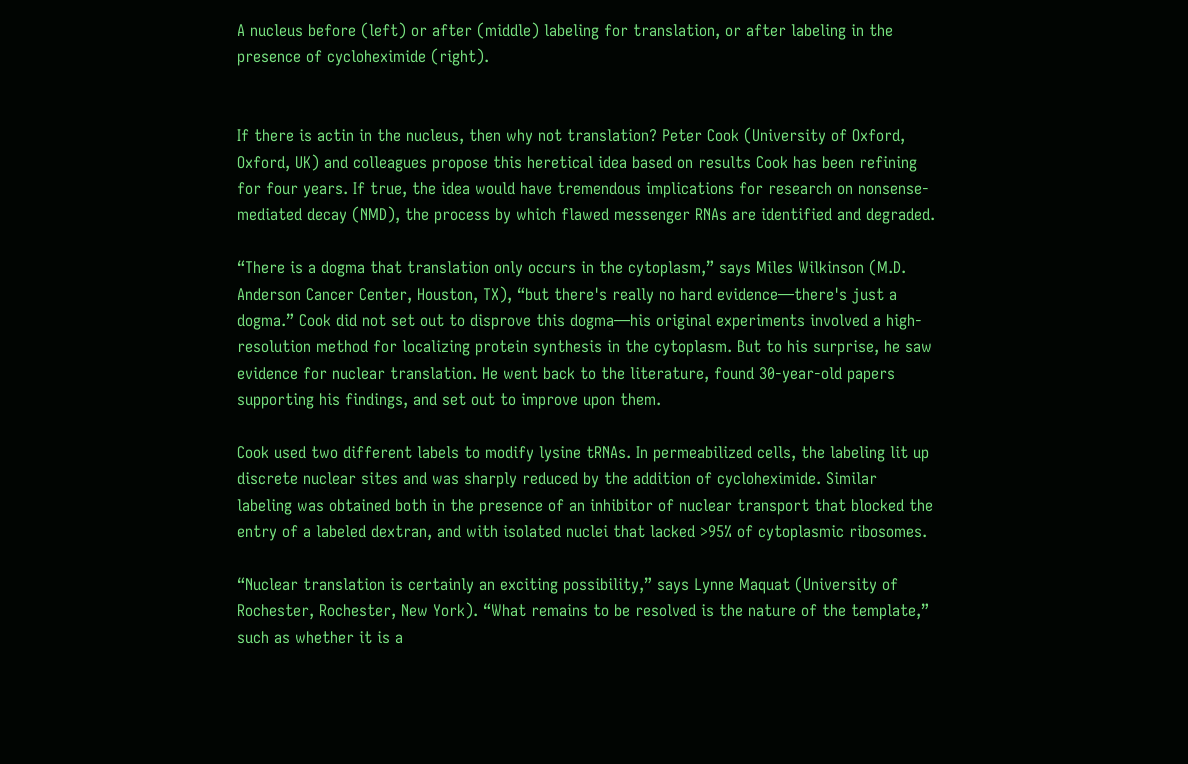A nucleus before (left) or after (middle) labeling for translation, or after labeling in the presence of cycloheximide (right).


If there is actin in the nucleus, then why not translation? Peter Cook (University of Oxford, Oxford, UK) and colleagues propose this heretical idea based on results Cook has been refining for four years. If true, the idea would have tremendous implications for research on nonsense-mediated decay (NMD), the process by which flawed messenger RNAs are identified and degraded.

“There is a dogma that translation only occurs in the cytoplasm,” says Miles Wilkinson (M.D. Anderson Cancer Center, Houston, TX), “but there's really no hard evidence—there's just a dogma.” Cook did not set out to disprove this dogma—his original experiments involved a high-resolution method for localizing protein synthesis in the cytoplasm. But to his surprise, he saw evidence for nuclear translation. He went back to the literature, found 30-year-old papers supporting his findings, and set out to improve upon them.

Cook used two different labels to modify lysine tRNAs. In permeabilized cells, the labeling lit up discrete nuclear sites and was sharply reduced by the addition of cycloheximide. Similar labeling was obtained both in the presence of an inhibitor of nuclear transport that blocked the entry of a labeled dextran, and with isolated nuclei that lacked >95% of cytoplasmic ribosomes.

“Nuclear translation is certainly an exciting possibility,” says Lynne Maquat (University of Rochester, Rochester, New York). “What remains to be resolved is the nature of the template,” such as whether it is a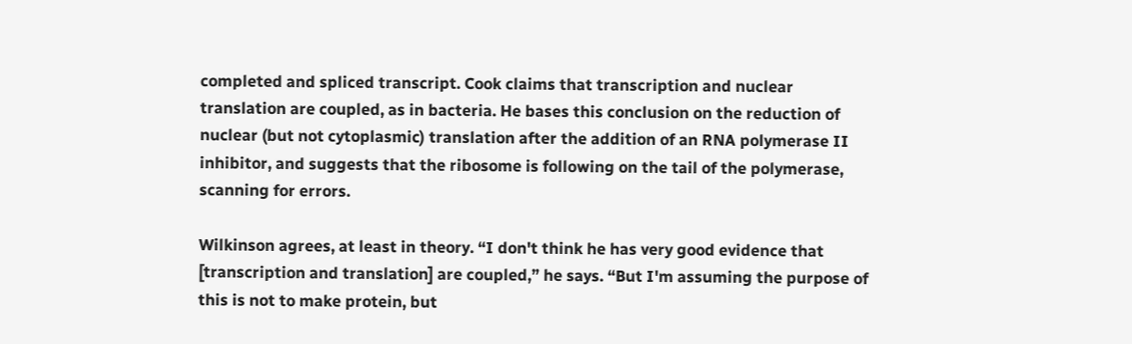completed and spliced transcript. Cook claims that transcription and nuclear translation are coupled, as in bacteria. He bases this conclusion on the reduction of nuclear (but not cytoplasmic) translation after the addition of an RNA polymerase II inhibitor, and suggests that the ribosome is following on the tail of the polymerase, scanning for errors.

Wilkinson agrees, at least in theory. “I don't think he has very good evidence that [transcription and translation] are coupled,” he says. “But I'm assuming the purpose of this is not to make protein, but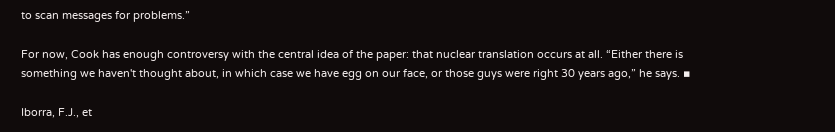to scan messages for problems.”

For now, Cook has enough controversy with the central idea of the paper: that nuclear translation occurs at all. “Either there is something we haven't thought about, in which case we have egg on our face, or those guys were right 30 years ago,” he says. ▪

Iborra, F.J., et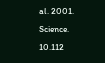al. 2001. Science. 10.112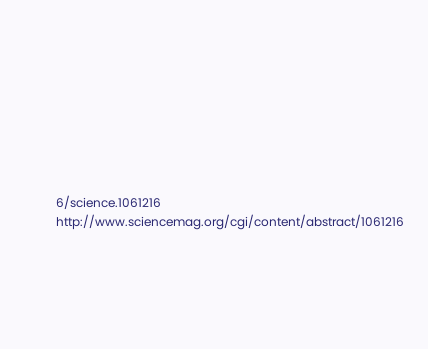6/science.1061216 http://www.sciencemag.org/cgi/content/abstract/1061216